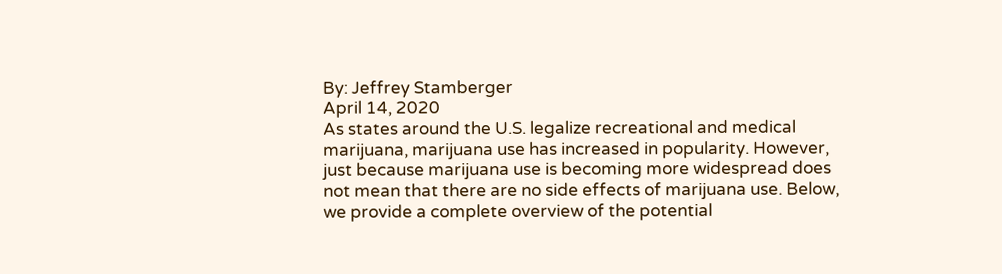By: Jeffrey Stamberger
April 14, 2020
As states around the U.S. legalize recreational and medical marijuana, marijuana use has increased in popularity. However, just because marijuana use is becoming more widespread does not mean that there are no side effects of marijuana use. Below, we provide a complete overview of the potential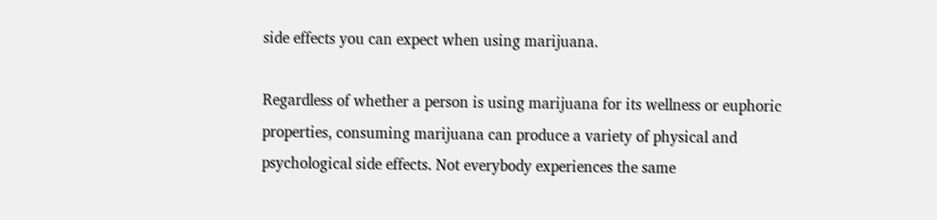side effects you can expect when using marijuana.

Regardless of whether a person is using marijuana for its wellness or euphoric properties, consuming marijuana can produce a variety of physical and psychological side effects. Not everybody experiences the same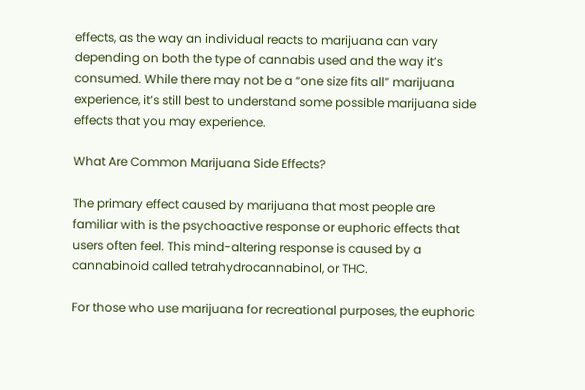effects, as the way an individual reacts to marijuana can vary depending on both the type of cannabis used and the way it’s consumed. While there may not be a “one size fits all” marijuana experience, it’s still best to understand some possible marijuana side effects that you may experience.

What Are Common Marijuana Side Effects?

The primary effect caused by marijuana that most people are familiar with is the psychoactive response or euphoric effects that users often feel. This mind-altering response is caused by a cannabinoid called tetrahydrocannabinol, or THC.

For those who use marijuana for recreational purposes, the euphoric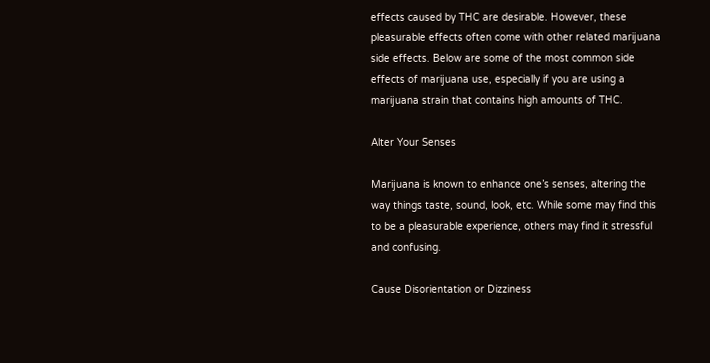effects caused by THC are desirable. However, these pleasurable effects often come with other related marijuana side effects. Below are some of the most common side effects of marijuana use, especially if you are using a marijuana strain that contains high amounts of THC.

Alter Your Senses

Marijuana is known to enhance one’s senses, altering the way things taste, sound, look, etc. While some may find this to be a pleasurable experience, others may find it stressful and confusing.

Cause Disorientation or Dizziness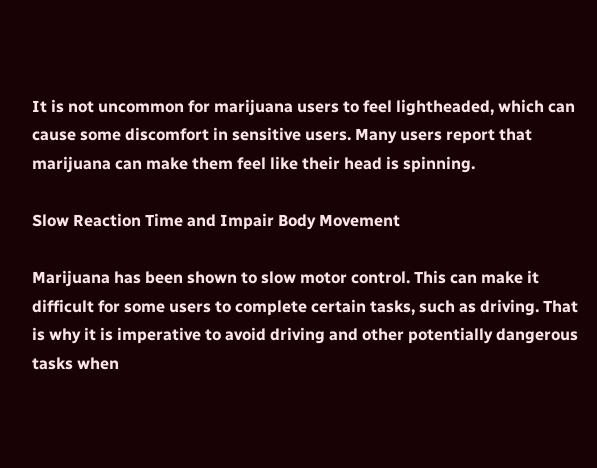It is not uncommon for marijuana users to feel lightheaded, which can cause some discomfort in sensitive users. Many users report that marijuana can make them feel like their head is spinning.

Slow Reaction Time and Impair Body Movement

Marijuana has been shown to slow motor control. This can make it difficult for some users to complete certain tasks, such as driving. That is why it is imperative to avoid driving and other potentially dangerous tasks when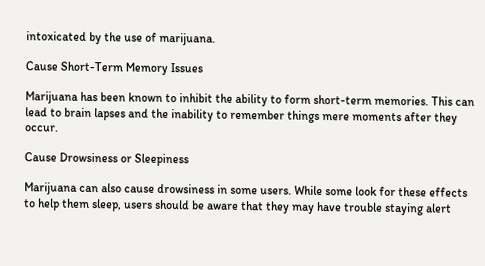intoxicated by the use of marijuana.

Cause Short-Term Memory Issues

Marijuana has been known to inhibit the ability to form short-term memories. This can lead to brain lapses and the inability to remember things mere moments after they occur.

Cause Drowsiness or Sleepiness

Marijuana can also cause drowsiness in some users. While some look for these effects to help them sleep, users should be aware that they may have trouble staying alert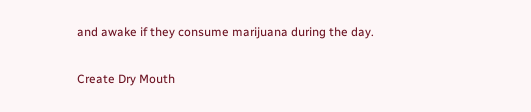and awake if they consume marijuana during the day.

Create Dry Mouth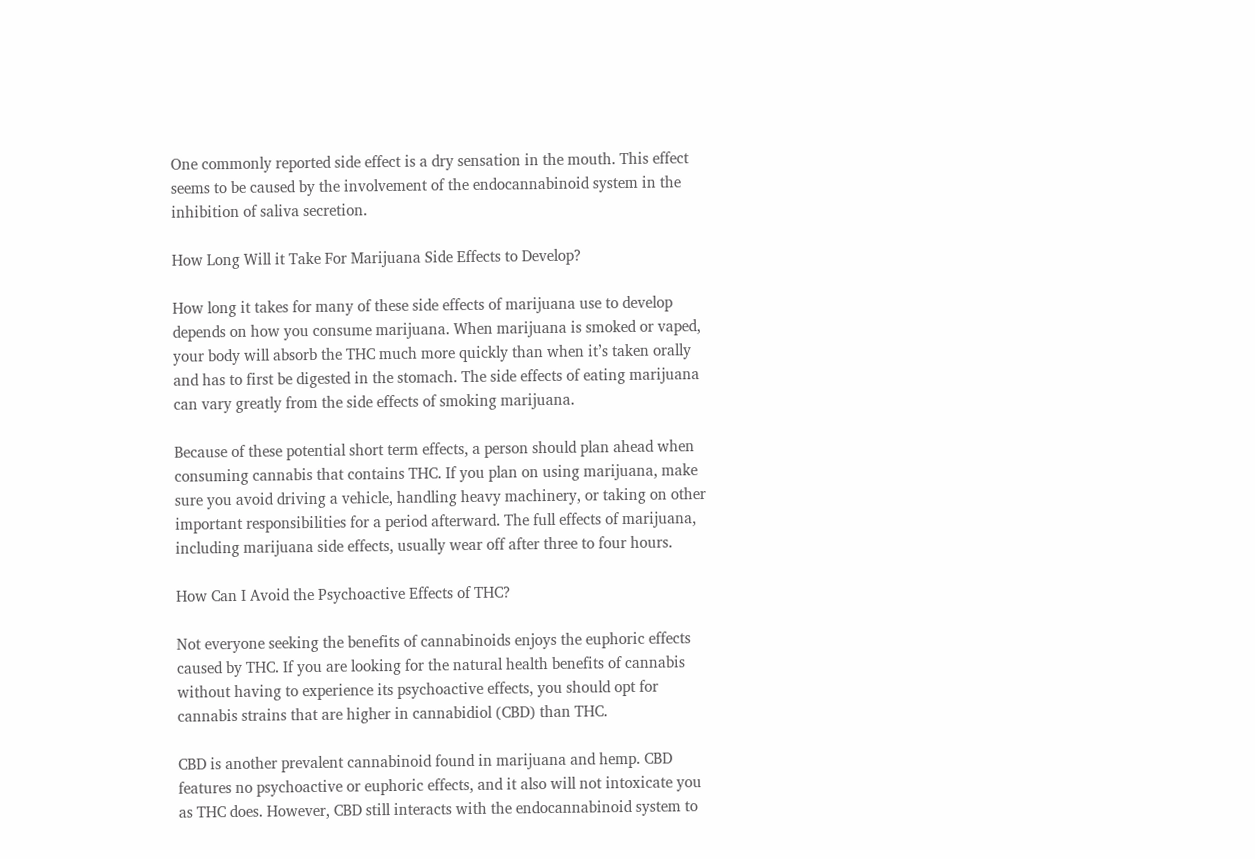One commonly reported side effect is a dry sensation in the mouth. This effect seems to be caused by the involvement of the endocannabinoid system in the inhibition of saliva secretion.

How Long Will it Take For Marijuana Side Effects to Develop?

How long it takes for many of these side effects of marijuana use to develop depends on how you consume marijuana. When marijuana is smoked or vaped, your body will absorb the THC much more quickly than when it’s taken orally and has to first be digested in the stomach. The side effects of eating marijuana can vary greatly from the side effects of smoking marijuana.

Because of these potential short term effects, a person should plan ahead when consuming cannabis that contains THC. If you plan on using marijuana, make sure you avoid driving a vehicle, handling heavy machinery, or taking on other important responsibilities for a period afterward. The full effects of marijuana, including marijuana side effects, usually wear off after three to four hours.

How Can I Avoid the Psychoactive Effects of THC?

Not everyone seeking the benefits of cannabinoids enjoys the euphoric effects caused by THC. If you are looking for the natural health benefits of cannabis without having to experience its psychoactive effects, you should opt for cannabis strains that are higher in cannabidiol (CBD) than THC.

CBD is another prevalent cannabinoid found in marijuana and hemp. CBD features no psychoactive or euphoric effects, and it also will not intoxicate you as THC does. However, CBD still interacts with the endocannabinoid system to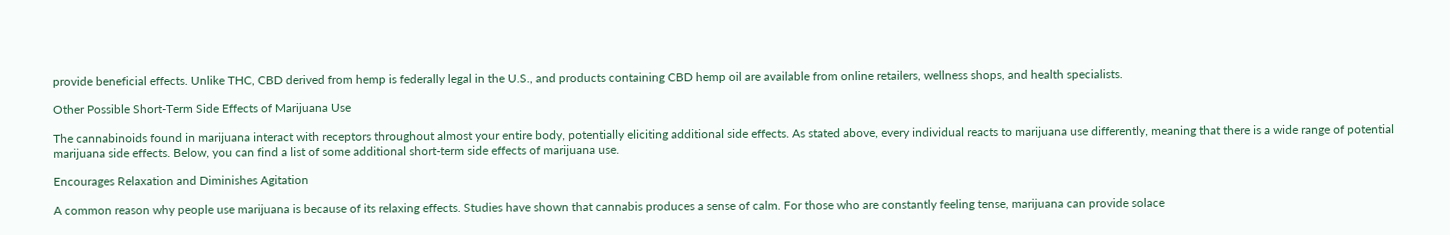provide beneficial effects. Unlike THC, CBD derived from hemp is federally legal in the U.S., and products containing CBD hemp oil are available from online retailers, wellness shops, and health specialists.

Other Possible Short-Term Side Effects of Marijuana Use

The cannabinoids found in marijuana interact with receptors throughout almost your entire body, potentially eliciting additional side effects. As stated above, every individual reacts to marijuana use differently, meaning that there is a wide range of potential marijuana side effects. Below, you can find a list of some additional short-term side effects of marijuana use.

Encourages Relaxation and Diminishes Agitation

A common reason why people use marijuana is because of its relaxing effects. Studies have shown that cannabis produces a sense of calm. For those who are constantly feeling tense, marijuana can provide solace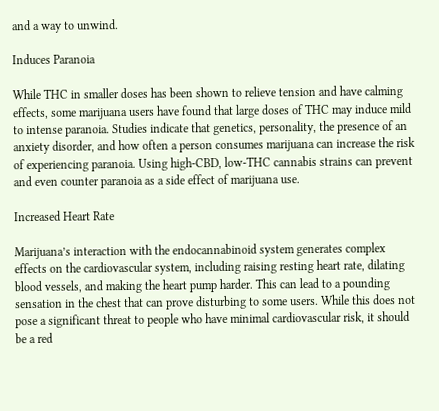and a way to unwind.

Induces Paranoia

While THC in smaller doses has been shown to relieve tension and have calming effects, some marijuana users have found that large doses of THC may induce mild to intense paranoia. Studies indicate that genetics, personality, the presence of an anxiety disorder, and how often a person consumes marijuana can increase the risk of experiencing paranoia. Using high-CBD, low-THC cannabis strains can prevent and even counter paranoia as a side effect of marijuana use.

Increased Heart Rate

Marijuana’s interaction with the endocannabinoid system generates complex effects on the cardiovascular system, including raising resting heart rate, dilating blood vessels, and making the heart pump harder. This can lead to a pounding sensation in the chest that can prove disturbing to some users. While this does not pose a significant threat to people who have minimal cardiovascular risk, it should be a red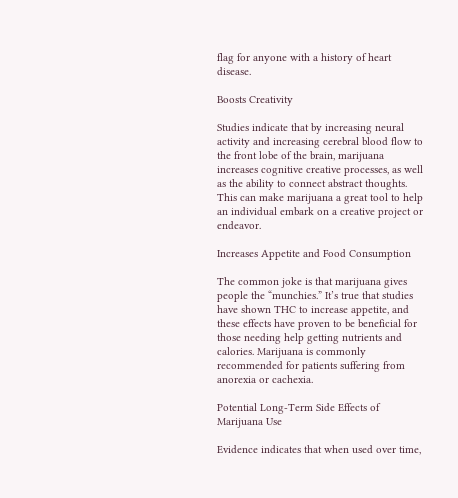flag for anyone with a history of heart disease.

Boosts Creativity

Studies indicate that by increasing neural activity and increasing cerebral blood flow to the front lobe of the brain, marijuana increases cognitive creative processes, as well as the ability to connect abstract thoughts. This can make marijuana a great tool to help an individual embark on a creative project or endeavor.

Increases Appetite and Food Consumption

The common joke is that marijuana gives people the “munchies.” It’s true that studies have shown THC to increase appetite, and these effects have proven to be beneficial for those needing help getting nutrients and calories. Marijuana is commonly recommended for patients suffering from anorexia or cachexia.

Potential Long-Term Side Effects of Marijuana Use

Evidence indicates that when used over time,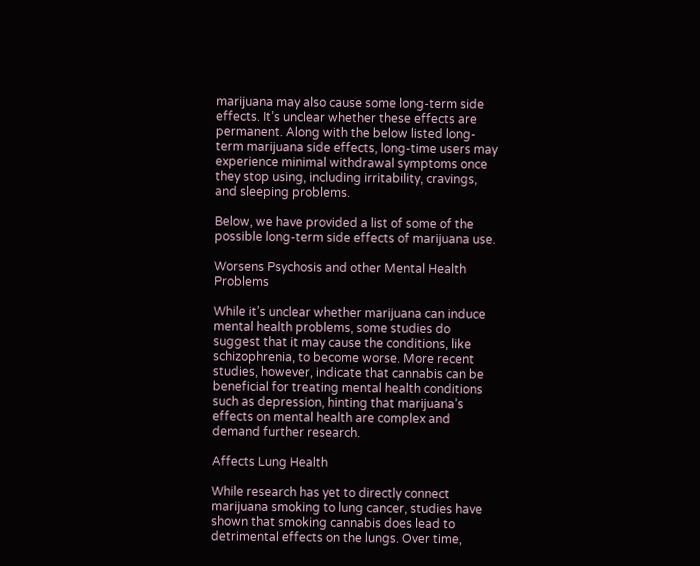marijuana may also cause some long-term side effects. It’s unclear whether these effects are permanent. Along with the below listed long-term marijuana side effects, long-time users may experience minimal withdrawal symptoms once they stop using, including irritability, cravings, and sleeping problems.

Below, we have provided a list of some of the possible long-term side effects of marijuana use.

Worsens Psychosis and other Mental Health Problems

While it’s unclear whether marijuana can induce mental health problems, some studies do suggest that it may cause the conditions, like schizophrenia, to become worse. More recent studies, however, indicate that cannabis can be beneficial for treating mental health conditions such as depression, hinting that marijuana’s effects on mental health are complex and demand further research.

Affects Lung Health

While research has yet to directly connect marijuana smoking to lung cancer, studies have shown that smoking cannabis does lead to detrimental effects on the lungs. Over time,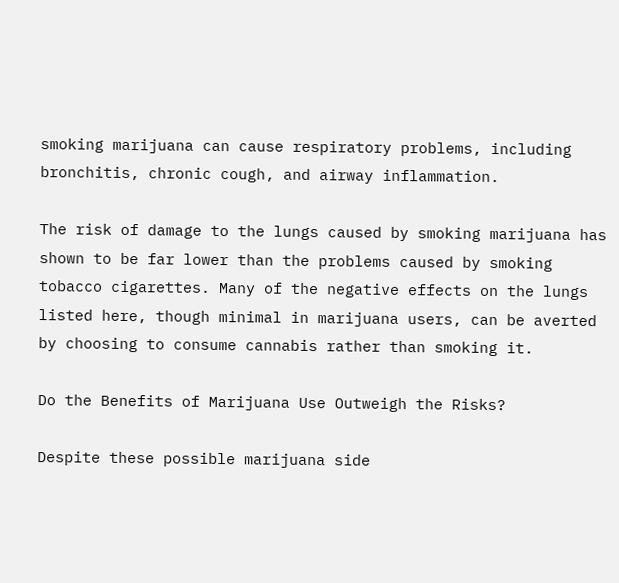smoking marijuana can cause respiratory problems, including bronchitis, chronic cough, and airway inflammation.

The risk of damage to the lungs caused by smoking marijuana has shown to be far lower than the problems caused by smoking tobacco cigarettes. Many of the negative effects on the lungs listed here, though minimal in marijuana users, can be averted by choosing to consume cannabis rather than smoking it.

Do the Benefits of Marijuana Use Outweigh the Risks?

Despite these possible marijuana side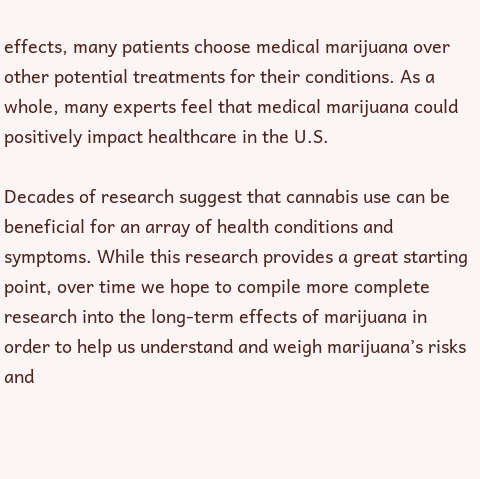effects, many patients choose medical marijuana over other potential treatments for their conditions. As a whole, many experts feel that medical marijuana could positively impact healthcare in the U.S.

Decades of research suggest that cannabis use can be beneficial for an array of health conditions and symptoms. While this research provides a great starting point, over time we hope to compile more complete research into the long-term effects of marijuana in order to help us understand and weigh marijuana’s risks and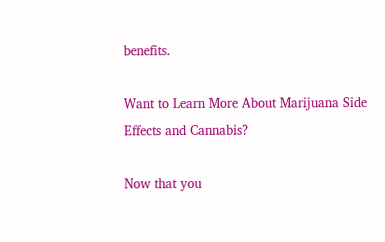benefits.

Want to Learn More About Marijuana Side Effects and Cannabis?

Now that you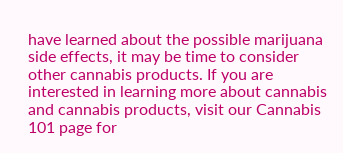have learned about the possible marijuana side effects, it may be time to consider other cannabis products. If you are interested in learning more about cannabis and cannabis products, visit our Cannabis 101 page for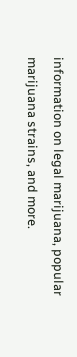information on legal marijuana, popular marijuana strains, and more.